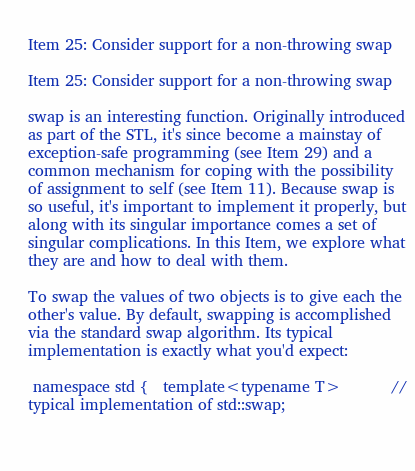Item 25: Consider support for a non-throwing swap

Item 25: Consider support for a non-throwing swap

swap is an interesting function. Originally introduced as part of the STL, it's since become a mainstay of exception-safe programming (see Item 29) and a common mechanism for coping with the possibility of assignment to self (see Item 11). Because swap is so useful, it's important to implement it properly, but along with its singular importance comes a set of singular complications. In this Item, we explore what they are and how to deal with them.

To swap the values of two objects is to give each the other's value. By default, swapping is accomplished via the standard swap algorithm. Its typical implementation is exactly what you'd expect:

 namespace std {   template<typename T>          // typical implementation of std::swap;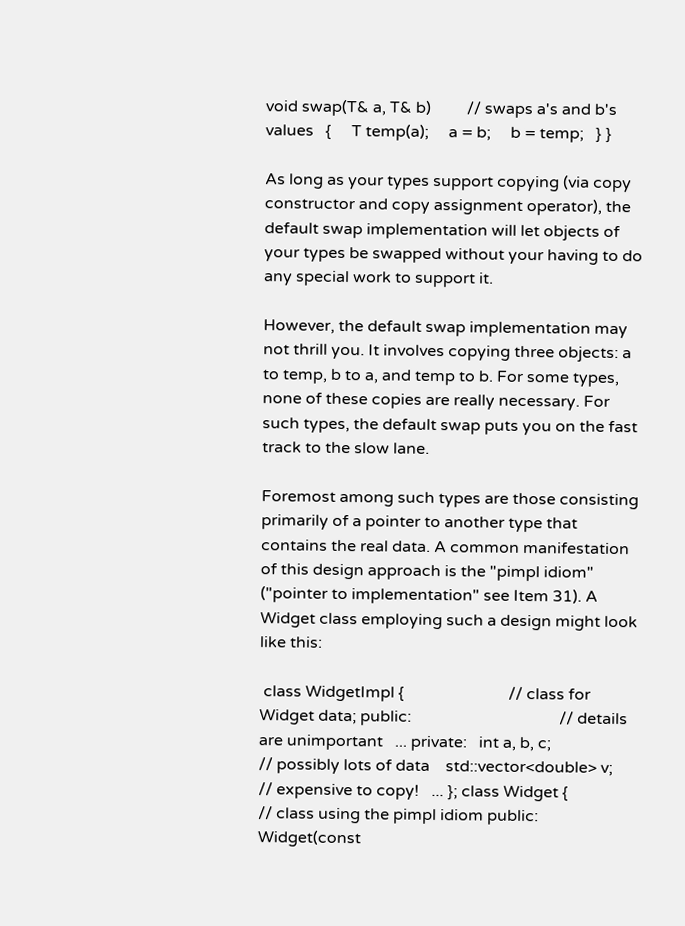void swap(T& a, T& b)         // swaps a's and b's values   {     T temp(a);     a = b;     b = temp;   } }

As long as your types support copying (via copy constructor and copy assignment operator), the default swap implementation will let objects of your types be swapped without your having to do any special work to support it.

However, the default swap implementation may not thrill you. It involves copying three objects: a to temp, b to a, and temp to b. For some types, none of these copies are really necessary. For such types, the default swap puts you on the fast track to the slow lane.

Foremost among such types are those consisting primarily of a pointer to another type that contains the real data. A common manifestation of this design approach is the "pimpl idiom" ("pointer to implementation" see Item 31). A Widget class employing such a design might look like this:

 class WidgetImpl {                          // class for Widget data; public:                                     // details are unimportant   ... private:   int a, b, c;                              // possibly lots of data    std::vector<double> v;                    // expensive to copy!   ... }; class Widget {                              // class using the pimpl idiom public:   Widget(const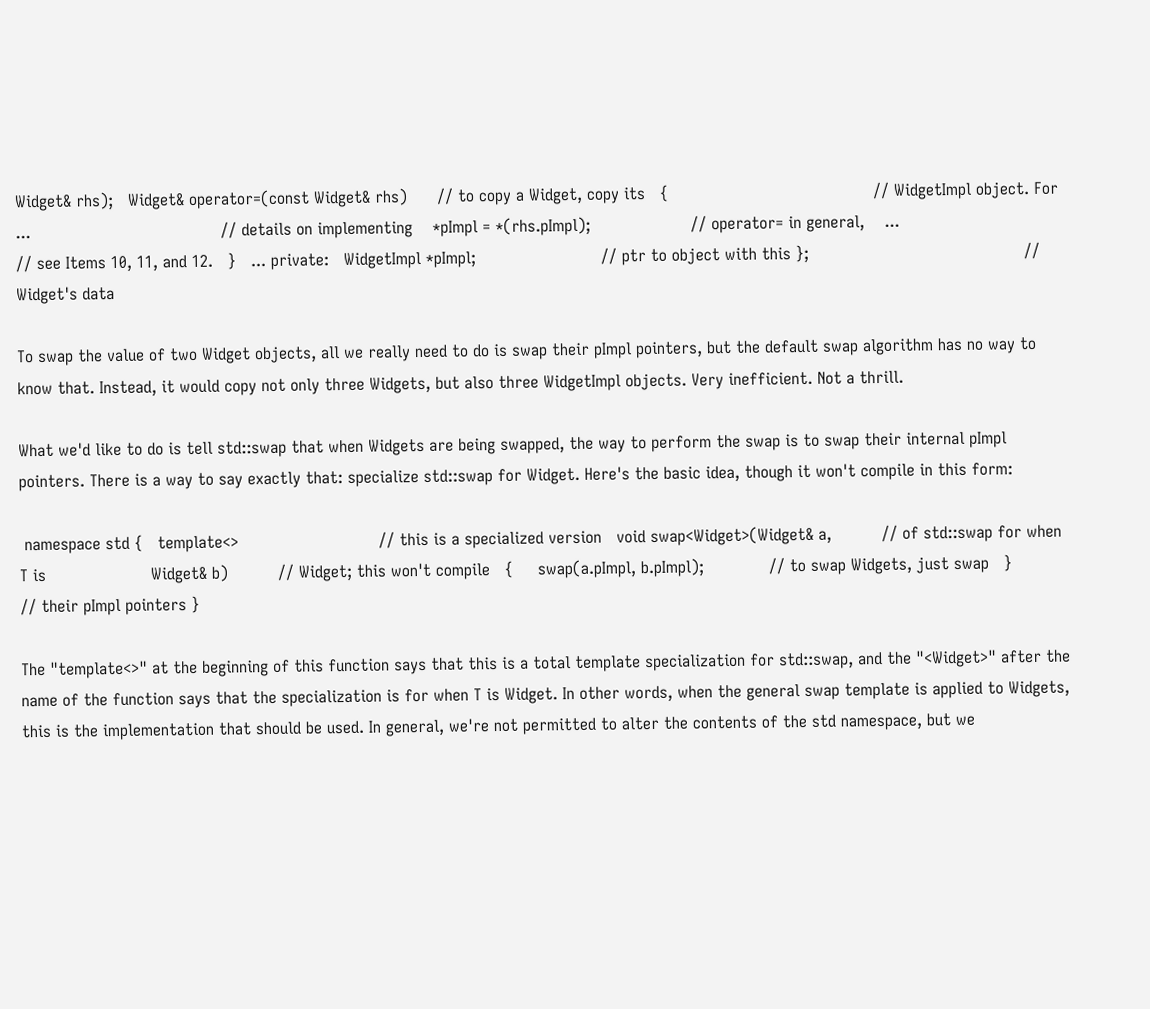Widget& rhs);   Widget& operator=(const Widget& rhs)      // to copy a Widget, copy its   {                                         // WidgetImpl object. For    ...                                      // details on implementing    *pImpl = *(rhs.pImpl);                    // operator= in general,    ...                                       // see Items 10, 11, and 12.   }   ... private:   WidgetImpl *pImpl;                         // ptr to object with this };                                           // Widget's data

To swap the value of two Widget objects, all we really need to do is swap their pImpl pointers, but the default swap algorithm has no way to know that. Instead, it would copy not only three Widgets, but also three WidgetImpl objects. Very inefficient. Not a thrill.

What we'd like to do is tell std::swap that when Widgets are being swapped, the way to perform the swap is to swap their internal pImpl pointers. There is a way to say exactly that: specialize std::swap for Widget. Here's the basic idea, though it won't compile in this form:

 namespace std {   template<>                            // this is a specialized version   void swap<Widget>(Widget& a,          // of std::swap for when T is                     Widget& b)          // Widget; this won't compile   {     swap(a.pImpl, b.pImpl);             // to swap Widgets, just swap   }                                     // their pImpl pointers }

The "template<>" at the beginning of this function says that this is a total template specialization for std::swap, and the "<Widget>" after the name of the function says that the specialization is for when T is Widget. In other words, when the general swap template is applied to Widgets, this is the implementation that should be used. In general, we're not permitted to alter the contents of the std namespace, but we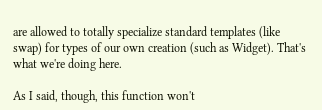are allowed to totally specialize standard templates (like swap) for types of our own creation (such as Widget). That's what we're doing here.

As I said, though, this function won't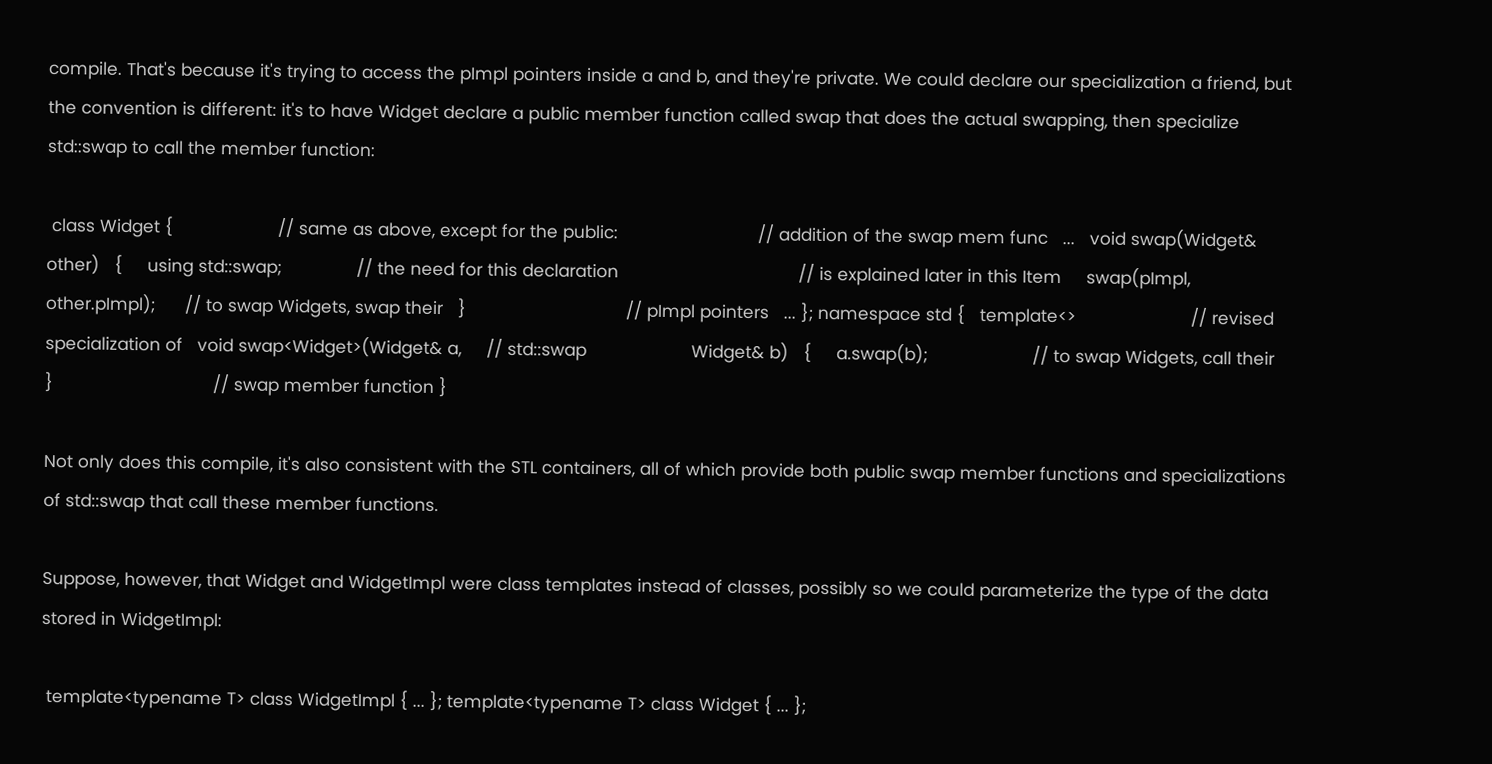compile. That's because it's trying to access the pImpl pointers inside a and b, and they're private. We could declare our specialization a friend, but the convention is different: it's to have Widget declare a public member function called swap that does the actual swapping, then specialize std::swap to call the member function:

 class Widget {                     // same as above, except for the public:                            // addition of the swap mem func   ...   void swap(Widget& other)   {     using std::swap;               // the need for this declaration                                    // is explained later in this Item     swap(pImpl, other.pImpl);      // to swap Widgets, swap their   }                                // pImpl pointers   ... }; namespace std {   template<>                       // revised specialization of   void swap<Widget>(Widget& a,     // std::swap                     Widget& b)   {     a.swap(b);                     // to swap Widgets, call their   }                                // swap member function }

Not only does this compile, it's also consistent with the STL containers, all of which provide both public swap member functions and specializations of std::swap that call these member functions.

Suppose, however, that Widget and WidgetImpl were class templates instead of classes, possibly so we could parameterize the type of the data stored in WidgetImpl:

 template<typename T> class WidgetImpl { ... }; template<typename T> class Widget { ... };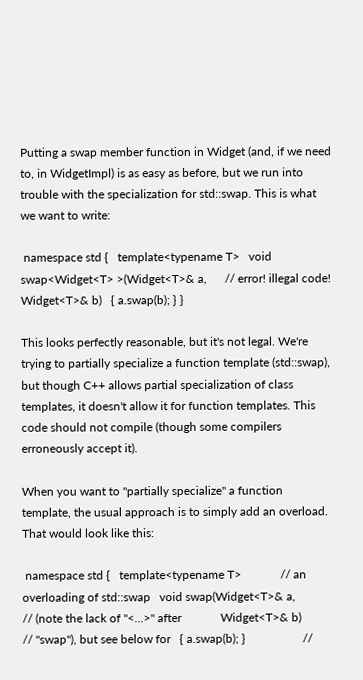Putting a swap member function in Widget (and, if we need to, in WidgetImpl) is as easy as before, but we run into trouble with the specialization for std::swap. This is what we want to write:

 namespace std {   template<typename T>   void swap<Widget<T> >(Widget<T>& a,      // error! illegal code!                         Widget<T>& b)   { a.swap(b); } }

This looks perfectly reasonable, but it's not legal. We're trying to partially specialize a function template (std::swap), but though C++ allows partial specialization of class templates, it doesn't allow it for function templates. This code should not compile (though some compilers erroneously accept it).

When you want to "partially specialize" a function template, the usual approach is to simply add an overload. That would look like this:

 namespace std {   template<typename T>             // an overloading of std::swap   void swap(Widget<T>& a,          // (note the lack of "<...>" after             Widget<T>& b)          // "swap"), but see below for   { a.swap(b); }                   //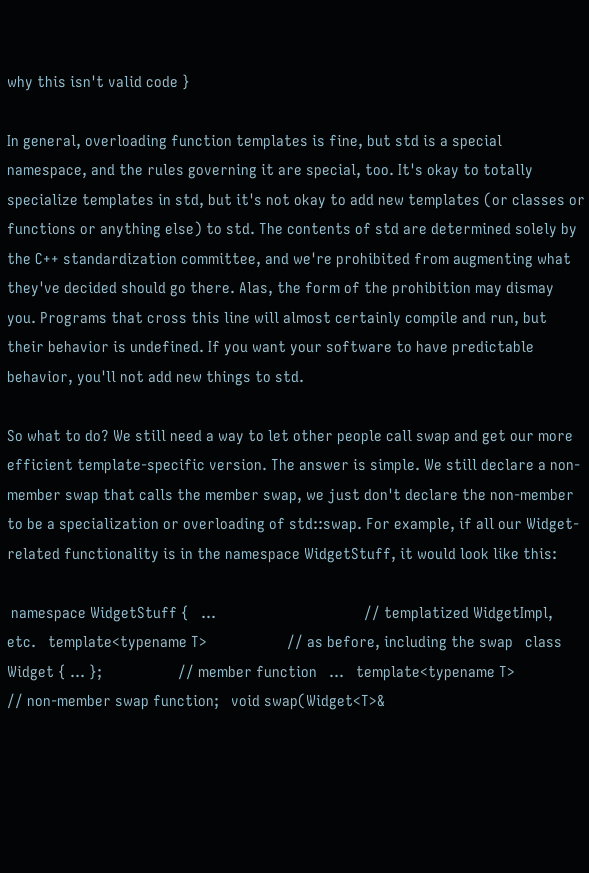why this isn't valid code }

In general, overloading function templates is fine, but std is a special namespace, and the rules governing it are special, too. It's okay to totally specialize templates in std, but it's not okay to add new templates (or classes or functions or anything else) to std. The contents of std are determined solely by the C++ standardization committee, and we're prohibited from augmenting what they've decided should go there. Alas, the form of the prohibition may dismay you. Programs that cross this line will almost certainly compile and run, but their behavior is undefined. If you want your software to have predictable behavior, you'll not add new things to std.

So what to do? We still need a way to let other people call swap and get our more efficient template-specific version. The answer is simple. We still declare a non-member swap that calls the member swap, we just don't declare the non-member to be a specialization or overloading of std::swap. For example, if all our Widget-related functionality is in the namespace WidgetStuff, it would look like this:

 namespace WidgetStuff {   ...                                     // templatized WidgetImpl, etc.   template<typename T>                    // as before, including the swap   class Widget { ... };                   // member function   ...   template<typename T>                    // non-member swap function;   void swap(Widget<T>&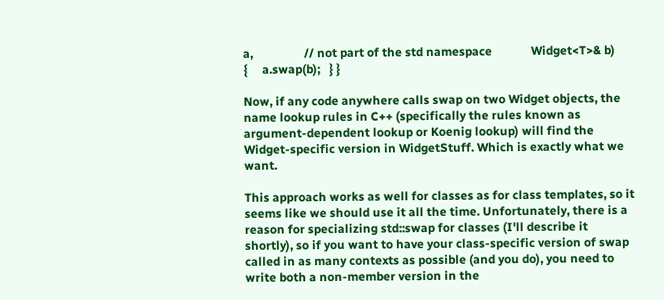a,                 // not part of the std namespace             Widget<T>& b)                                            {     a.swap(b);   } }

Now, if any code anywhere calls swap on two Widget objects, the name lookup rules in C++ (specifically the rules known as argument-dependent lookup or Koenig lookup) will find the Widget-specific version in WidgetStuff. Which is exactly what we want.

This approach works as well for classes as for class templates, so it seems like we should use it all the time. Unfortunately, there is a reason for specializing std::swap for classes (I'll describe it shortly), so if you want to have your class-specific version of swap called in as many contexts as possible (and you do), you need to write both a non-member version in the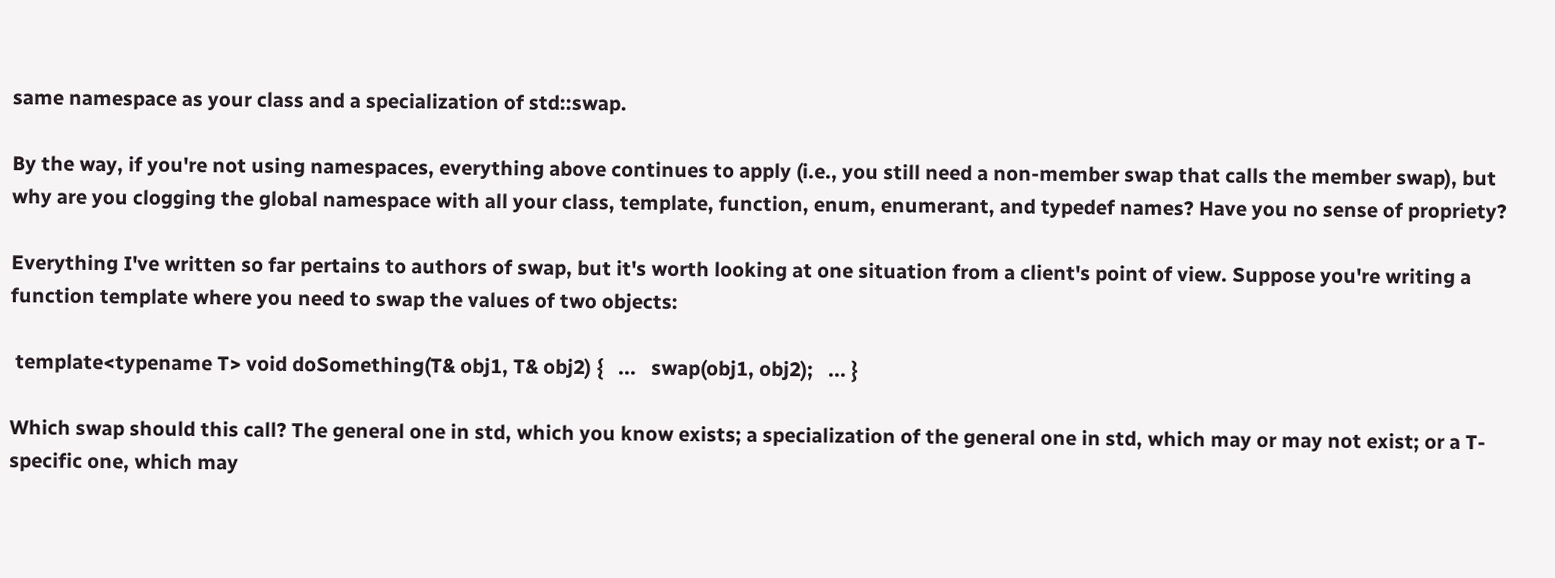same namespace as your class and a specialization of std::swap.

By the way, if you're not using namespaces, everything above continues to apply (i.e., you still need a non-member swap that calls the member swap), but why are you clogging the global namespace with all your class, template, function, enum, enumerant, and typedef names? Have you no sense of propriety?

Everything I've written so far pertains to authors of swap, but it's worth looking at one situation from a client's point of view. Suppose you're writing a function template where you need to swap the values of two objects:

 template<typename T> void doSomething(T& obj1, T& obj2) {   ...   swap(obj1, obj2);   ... }

Which swap should this call? The general one in std, which you know exists; a specialization of the general one in std, which may or may not exist; or a T-specific one, which may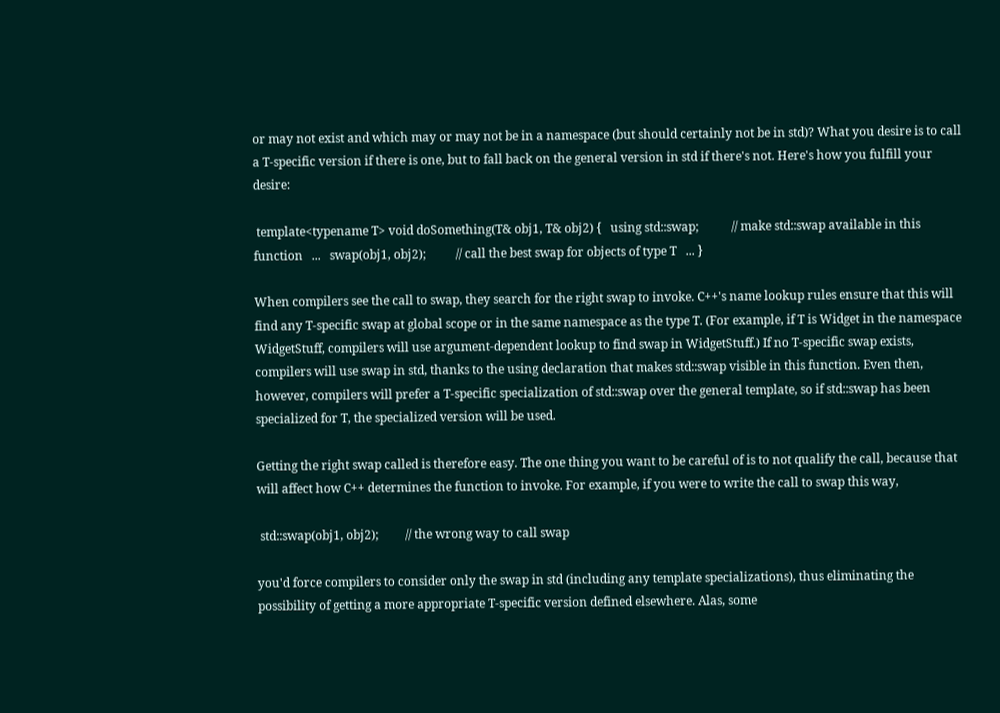or may not exist and which may or may not be in a namespace (but should certainly not be in std)? What you desire is to call a T-specific version if there is one, but to fall back on the general version in std if there's not. Here's how you fulfill your desire:

 template<typename T> void doSomething(T& obj1, T& obj2) {   using std::swap;           // make std::swap available in this function   ...   swap(obj1, obj2);          // call the best swap for objects of type T   ... }

When compilers see the call to swap, they search for the right swap to invoke. C++'s name lookup rules ensure that this will find any T-specific swap at global scope or in the same namespace as the type T. (For example, if T is Widget in the namespace WidgetStuff, compilers will use argument-dependent lookup to find swap in WidgetStuff.) If no T-specific swap exists, compilers will use swap in std, thanks to the using declaration that makes std::swap visible in this function. Even then, however, compilers will prefer a T-specific specialization of std::swap over the general template, so if std::swap has been specialized for T, the specialized version will be used.

Getting the right swap called is therefore easy. The one thing you want to be careful of is to not qualify the call, because that will affect how C++ determines the function to invoke. For example, if you were to write the call to swap this way,

 std::swap(obj1, obj2);         // the wrong way to call swap

you'd force compilers to consider only the swap in std (including any template specializations), thus eliminating the possibility of getting a more appropriate T-specific version defined elsewhere. Alas, some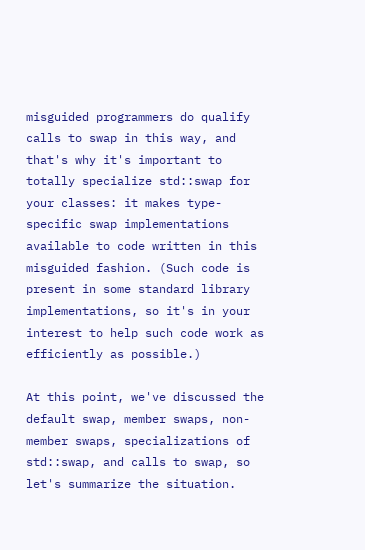misguided programmers do qualify calls to swap in this way, and that's why it's important to totally specialize std::swap for your classes: it makes type-specific swap implementations available to code written in this misguided fashion. (Such code is present in some standard library implementations, so it's in your interest to help such code work as efficiently as possible.)

At this point, we've discussed the default swap, member swaps, non-member swaps, specializations of std::swap, and calls to swap, so let's summarize the situation.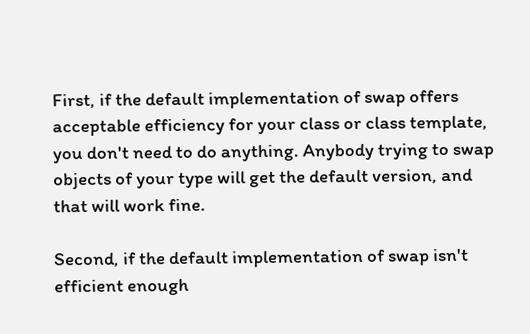First, if the default implementation of swap offers acceptable efficiency for your class or class template, you don't need to do anything. Anybody trying to swap objects of your type will get the default version, and that will work fine.

Second, if the default implementation of swap isn't efficient enough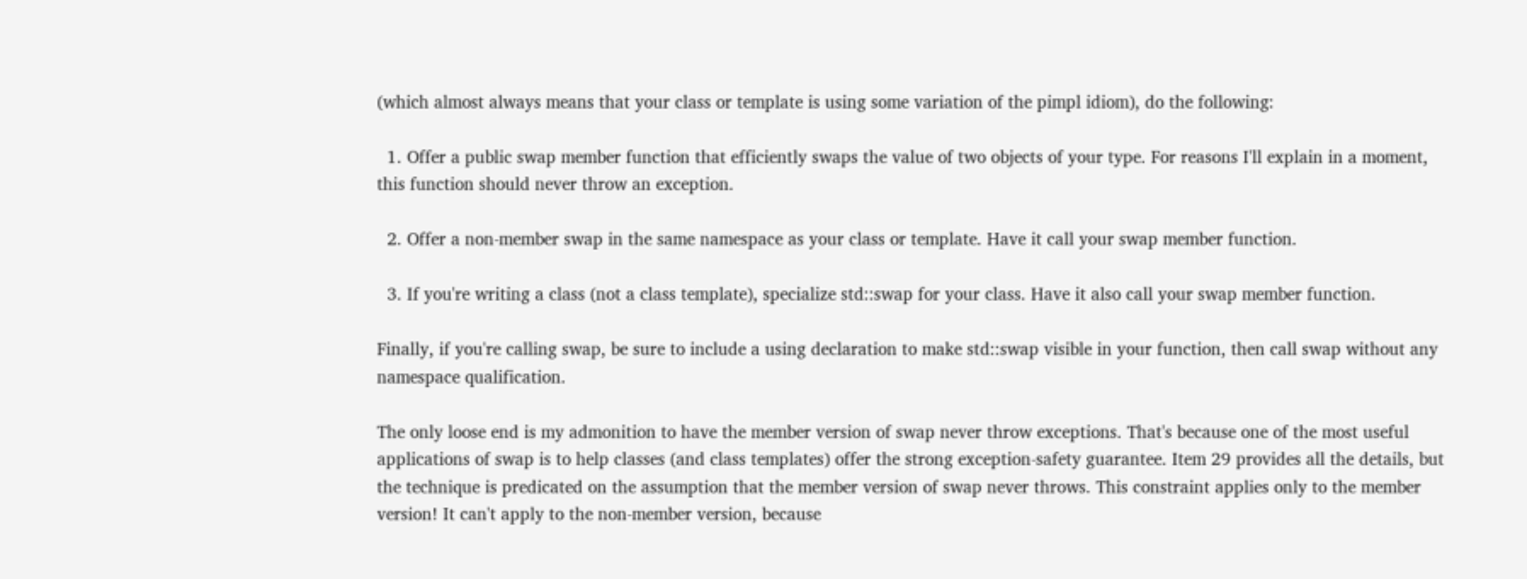(which almost always means that your class or template is using some variation of the pimpl idiom), do the following:

  1. Offer a public swap member function that efficiently swaps the value of two objects of your type. For reasons I'll explain in a moment, this function should never throw an exception.

  2. Offer a non-member swap in the same namespace as your class or template. Have it call your swap member function.

  3. If you're writing a class (not a class template), specialize std::swap for your class. Have it also call your swap member function.

Finally, if you're calling swap, be sure to include a using declaration to make std::swap visible in your function, then call swap without any namespace qualification.

The only loose end is my admonition to have the member version of swap never throw exceptions. That's because one of the most useful applications of swap is to help classes (and class templates) offer the strong exception-safety guarantee. Item 29 provides all the details, but the technique is predicated on the assumption that the member version of swap never throws. This constraint applies only to the member version! It can't apply to the non-member version, because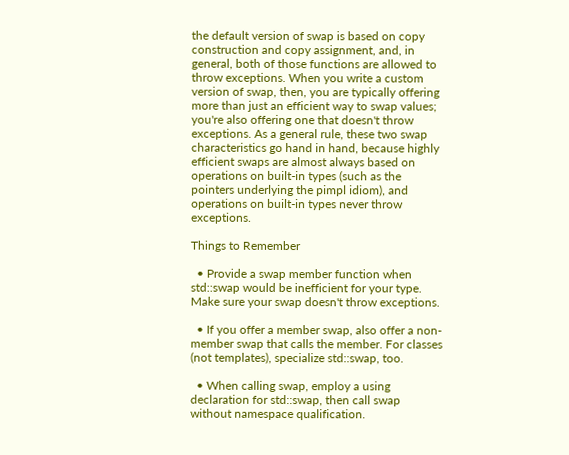the default version of swap is based on copy construction and copy assignment, and, in general, both of those functions are allowed to throw exceptions. When you write a custom version of swap, then, you are typically offering more than just an efficient way to swap values; you're also offering one that doesn't throw exceptions. As a general rule, these two swap characteristics go hand in hand, because highly efficient swaps are almost always based on operations on built-in types (such as the pointers underlying the pimpl idiom), and operations on built-in types never throw exceptions.

Things to Remember

  • Provide a swap member function when std::swap would be inefficient for your type. Make sure your swap doesn't throw exceptions.

  • If you offer a member swap, also offer a non-member swap that calls the member. For classes (not templates), specialize std::swap, too.

  • When calling swap, employ a using declaration for std::swap, then call swap without namespace qualification.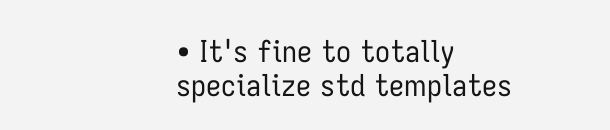• It's fine to totally specialize std templates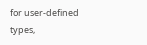for user-defined types,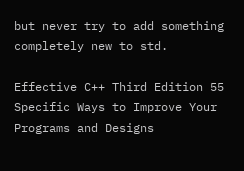but never try to add something completely new to std.

Effective C++ Third Edition 55 Specific Ways to Improve Your Programs and Designs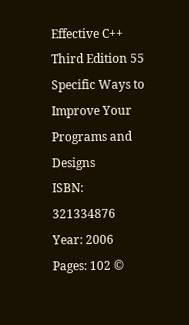Effective C++ Third Edition 55 Specific Ways to Improve Your Programs and Designs
ISBN: 321334876
Year: 2006
Pages: 102 ©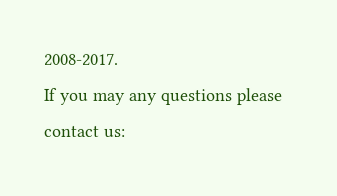2008-2017.
If you may any questions please contact us: